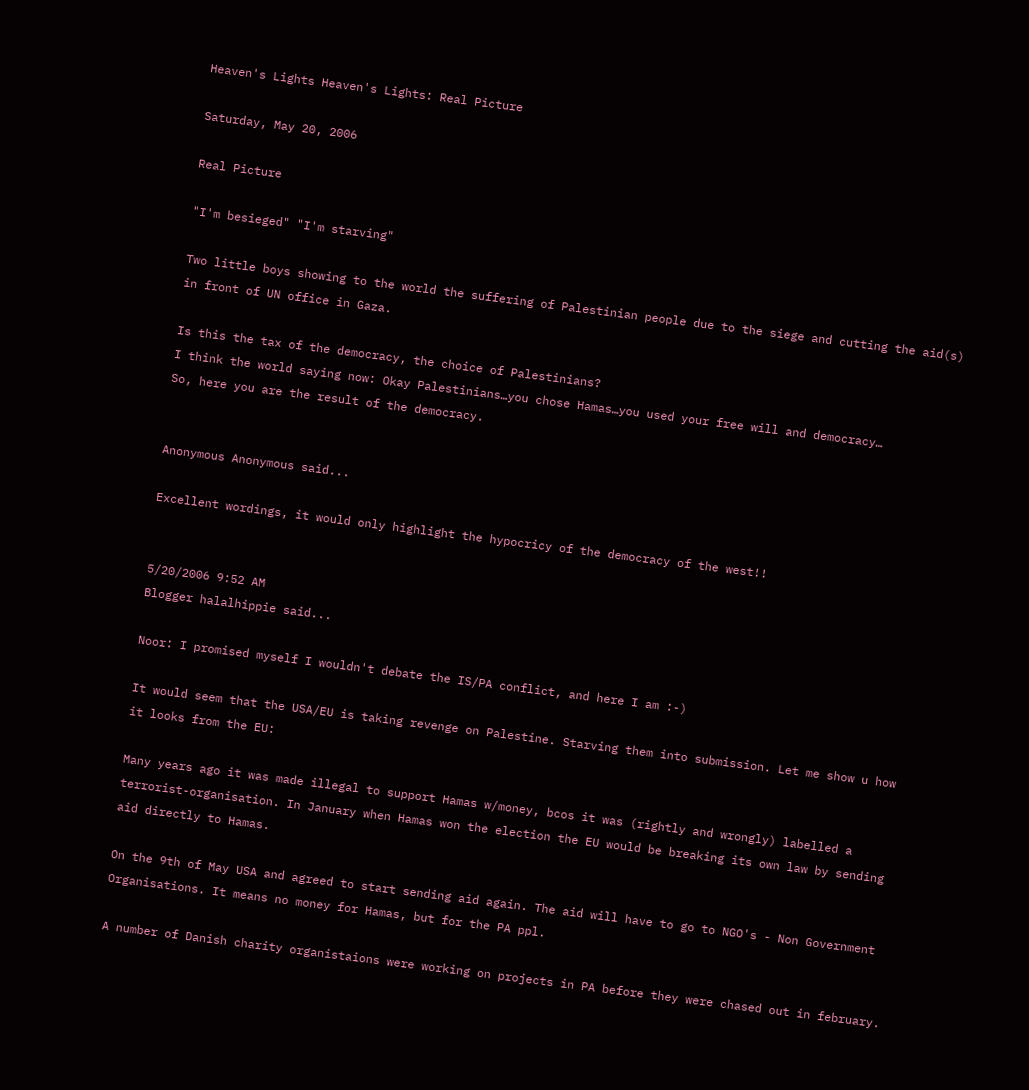Heaven's Lights Heaven's Lights: Real Picture

Saturday, May 20, 2006

Real Picture

"I'm besieged" "I'm starving"

Two little boys showing to the world the suffering of Palestinian people due to the siege and cutting the aid(s) in front of UN office in Gaza.

Is this the tax of the democracy, the choice of Palestinians?
I think the world saying now: Okay Palestinians…you chose Hamas…you used your free will and democracy…
So, here you are the result of the democracy.


Anonymous Anonymous said...

Excellent wordings, it would only highlight the hypocricy of the democracy of the west!!


5/20/2006 9:52 AM
Blogger halalhippie said...

Noor: I promised myself I wouldn't debate the IS/PA conflict, and here I am :-)

It would seem that the USA/EU is taking revenge on Palestine. Starving them into submission. Let me show u how it looks from the EU:

Many years ago it was made illegal to support Hamas w/money, bcos it was (rightly and wrongly) labelled a terrorist-organisation. In January when Hamas won the election the EU would be breaking its own law by sending aid directly to Hamas.

On the 9th of May USA and agreed to start sending aid again. The aid will have to go to NGO's - Non Government Organisations. It means no money for Hamas, but for the PA ppl.

A number of Danish charity organistaions were working on projects in PA before they were chased out in february.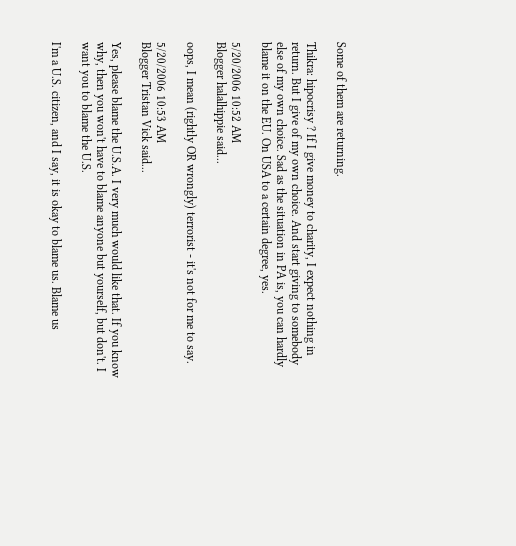Some of them are returning.

Thikra: hipocrisy ? If I give money to charity, I expect nothing in return. But I give of my own choice. And start giving to somebody else of my own choice. Sad as the situation in PA is, you can hardly blame it on the EU. On USA to a certain degree, yes.

5/20/2006 10:52 AM
Blogger halalhippie said...

oops, I mean (rightly OR wrongly) terrorist - it's not for me to say.

5/20/2006 10:53 AM
Blogger Tristan Vick said...

Yes, please blame the U.S.A. I very much would like that. If you know why, then you won't have to blame anyone but yourself, but don't. I want you to blame the U.S.

I'm a U.S. citizen, and I say, it is okay to blame us. Blame us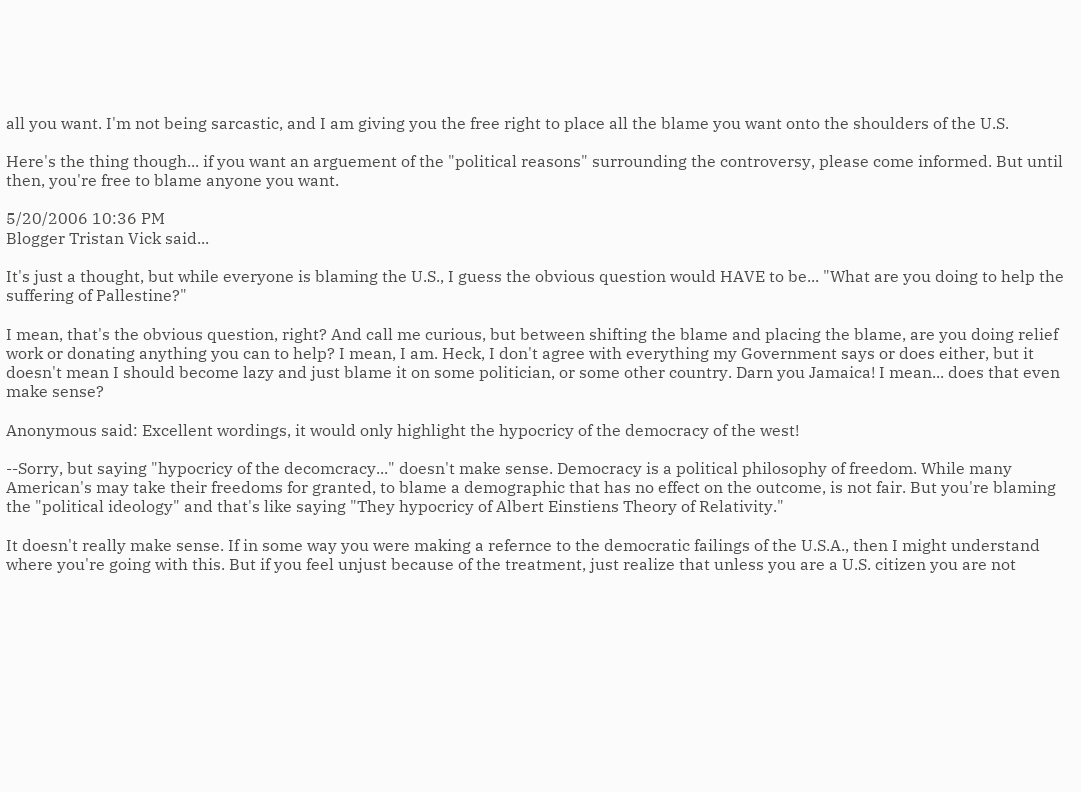all you want. I'm not being sarcastic, and I am giving you the free right to place all the blame you want onto the shoulders of the U.S.

Here's the thing though... if you want an arguement of the "political reasons" surrounding the controversy, please come informed. But until then, you're free to blame anyone you want.

5/20/2006 10:36 PM
Blogger Tristan Vick said...

It's just a thought, but while everyone is blaming the U.S., I guess the obvious question would HAVE to be... "What are you doing to help the suffering of Pallestine?"

I mean, that's the obvious question, right? And call me curious, but between shifting the blame and placing the blame, are you doing relief work or donating anything you can to help? I mean, I am. Heck, I don't agree with everything my Government says or does either, but it doesn't mean I should become lazy and just blame it on some politician, or some other country. Darn you Jamaica! I mean... does that even make sense?

Anonymous said: Excellent wordings, it would only highlight the hypocricy of the democracy of the west!

--Sorry, but saying "hypocricy of the decomcracy..." doesn't make sense. Democracy is a political philosophy of freedom. While many American's may take their freedoms for granted, to blame a demographic that has no effect on the outcome, is not fair. But you're blaming the "political ideology" and that's like saying "They hypocricy of Albert Einstiens Theory of Relativity."

It doesn't really make sense. If in some way you were making a refernce to the democratic failings of the U.S.A., then I might understand where you're going with this. But if you feel unjust because of the treatment, just realize that unless you are a U.S. citizen you are not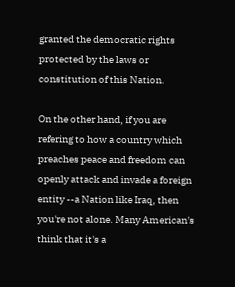granted the democratic rights protected by the laws or constitution of this Nation.

On the other hand, if you are refering to how a country which preaches peace and freedom can openly attack and invade a foreign entity --a Nation like Iraq, then you're not alone. Many American's think that it's a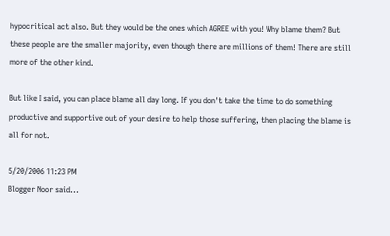hypocritical act also. But they would be the ones which AGREE with you! Why blame them? But these people are the smaller majority, even though there are millions of them! There are still more of the other kind.

But like I said, you can place blame all day long. If you don't take the time to do something productive and supportive out of your desire to help those suffering, then placing the blame is all for not.

5/20/2006 11:23 PM
Blogger Noor said...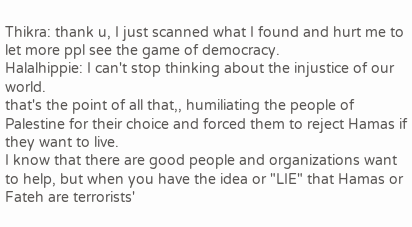Thikra: thank u, I just scanned what I found and hurt me to let more ppl see the game of democracy.
Halalhippie: I can't stop thinking about the injustice of our world.
that's the point of all that,, humiliating the people of Palestine for their choice and forced them to reject Hamas if they want to live.
I know that there are good people and organizations want to help, but when you have the idea or "LIE" that Hamas or Fateh are terrorists'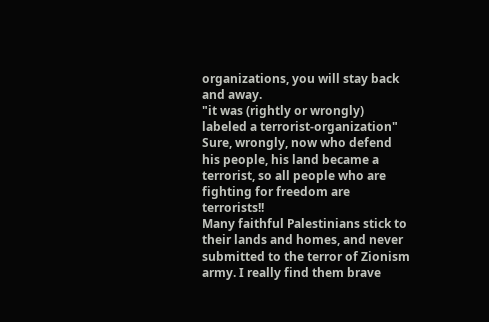organizations, you will stay back and away.
"it was (rightly or wrongly) labeled a terrorist-organization"
Sure, wrongly, now who defend his people, his land became a terrorist, so all people who are fighting for freedom are terrorists!!
Many faithful Palestinians stick to their lands and homes, and never submitted to the terror of Zionism army. I really find them brave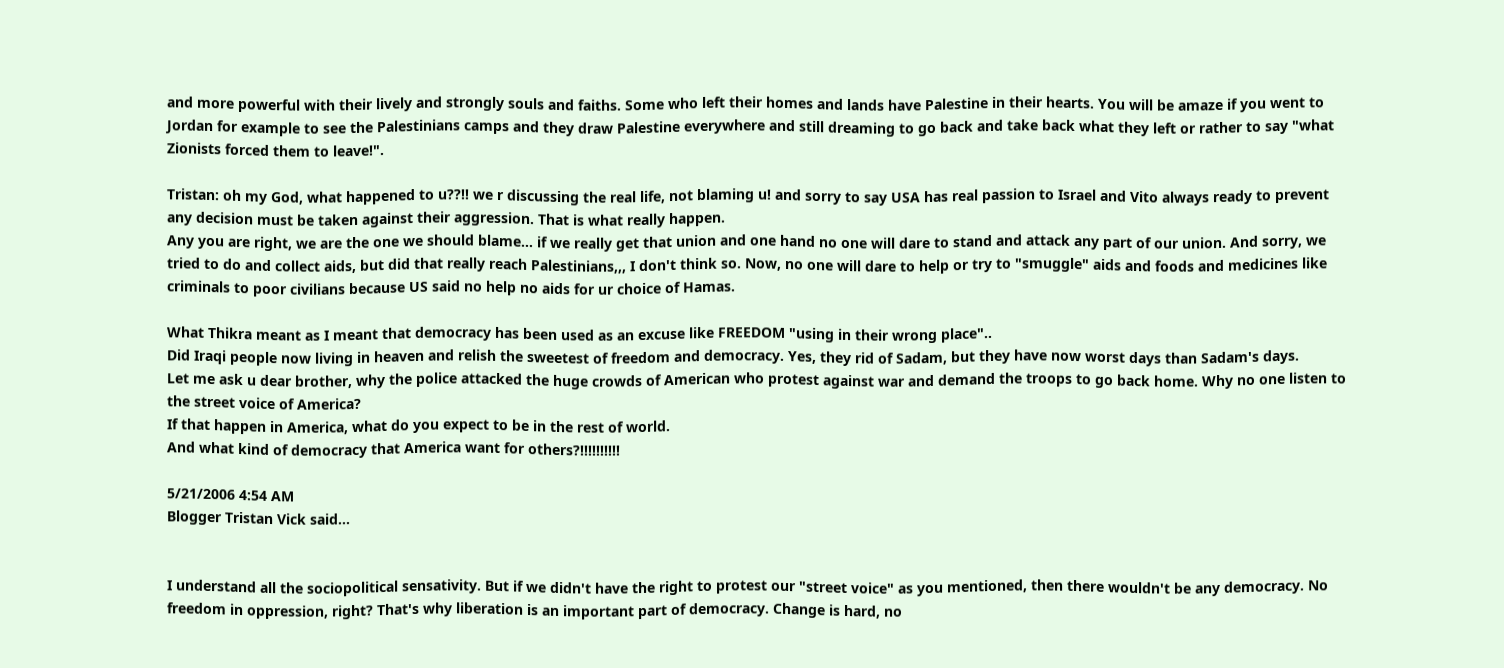and more powerful with their lively and strongly souls and faiths. Some who left their homes and lands have Palestine in their hearts. You will be amaze if you went to Jordan for example to see the Palestinians camps and they draw Palestine everywhere and still dreaming to go back and take back what they left or rather to say "what Zionists forced them to leave!".

Tristan: oh my God, what happened to u??!! we r discussing the real life, not blaming u! and sorry to say USA has real passion to Israel and Vito always ready to prevent any decision must be taken against their aggression. That is what really happen.
Any you are right, we are the one we should blame… if we really get that union and one hand no one will dare to stand and attack any part of our union. And sorry, we tried to do and collect aids, but did that really reach Palestinians,,, I don't think so. Now, no one will dare to help or try to "smuggle" aids and foods and medicines like criminals to poor civilians because US said no help no aids for ur choice of Hamas.

What Thikra meant as I meant that democracy has been used as an excuse like FREEDOM "using in their wrong place"..
Did Iraqi people now living in heaven and relish the sweetest of freedom and democracy. Yes, they rid of Sadam, but they have now worst days than Sadam's days.
Let me ask u dear brother, why the police attacked the huge crowds of American who protest against war and demand the troops to go back home. Why no one listen to the street voice of America?
If that happen in America, what do you expect to be in the rest of world.
And what kind of democracy that America want for others?!!!!!!!!!!

5/21/2006 4:54 AM
Blogger Tristan Vick said...


I understand all the sociopolitical sensativity. But if we didn't have the right to protest our "street voice" as you mentioned, then there wouldn't be any democracy. No freedom in oppression, right? That's why liberation is an important part of democracy. Change is hard, no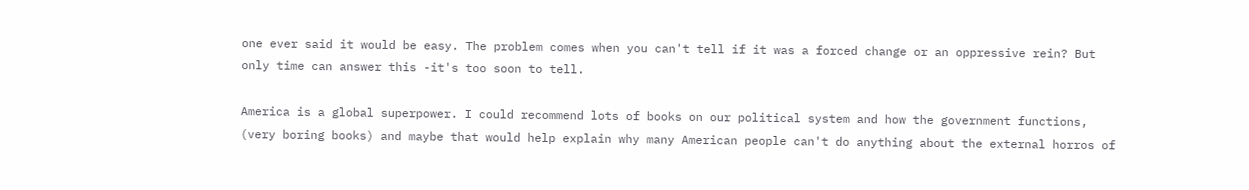one ever said it would be easy. The problem comes when you can't tell if it was a forced change or an oppressive rein? But only time can answer this -it's too soon to tell.

America is a global superpower. I could recommend lots of books on our political system and how the government functions, (very boring books) and maybe that would help explain why many American people can't do anything about the external horros of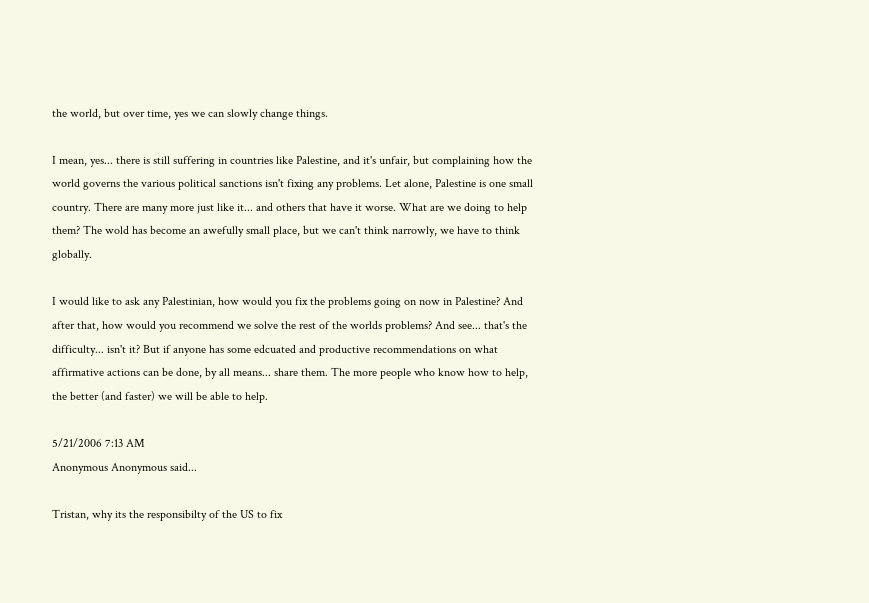the world, but over time, yes we can slowly change things.

I mean, yes... there is still suffering in countries like Palestine, and it's unfair, but complaining how the world governs the various political sanctions isn't fixing any problems. Let alone, Palestine is one small country. There are many more just like it... and others that have it worse. What are we doing to help them? The wold has become an awefully small place, but we can't think narrowly, we have to think globally.

I would like to ask any Palestinian, how would you fix the problems going on now in Palestine? And after that, how would you recommend we solve the rest of the worlds problems? And see... that's the difficulty... isn't it? But if anyone has some edcuated and productive recommendations on what affirmative actions can be done, by all means... share them. The more people who know how to help, the better (and faster) we will be able to help.

5/21/2006 7:13 AM
Anonymous Anonymous said...

Tristan, why its the responsibilty of the US to fix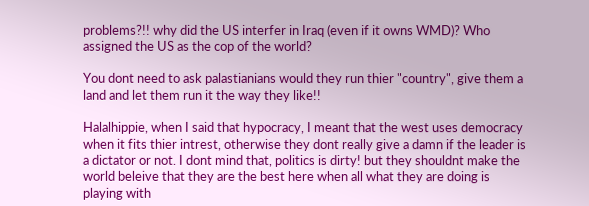problems?!! why did the US interfer in Iraq (even if it owns WMD)? Who assigned the US as the cop of the world?

You dont need to ask palastianians would they run thier "country", give them a land and let them run it the way they like!!

Halalhippie, when I said that hypocracy, I meant that the west uses democracy when it fits thier intrest, otherwise they dont really give a damn if the leader is a dictator or not. I dont mind that, politics is dirty! but they shouldnt make the world beleive that they are the best here when all what they are doing is playing with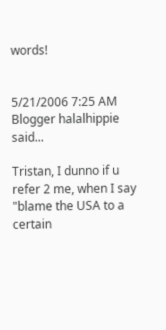words!


5/21/2006 7:25 AM
Blogger halalhippie said...

Tristan, I dunno if u refer 2 me, when I say "blame the USA to a certain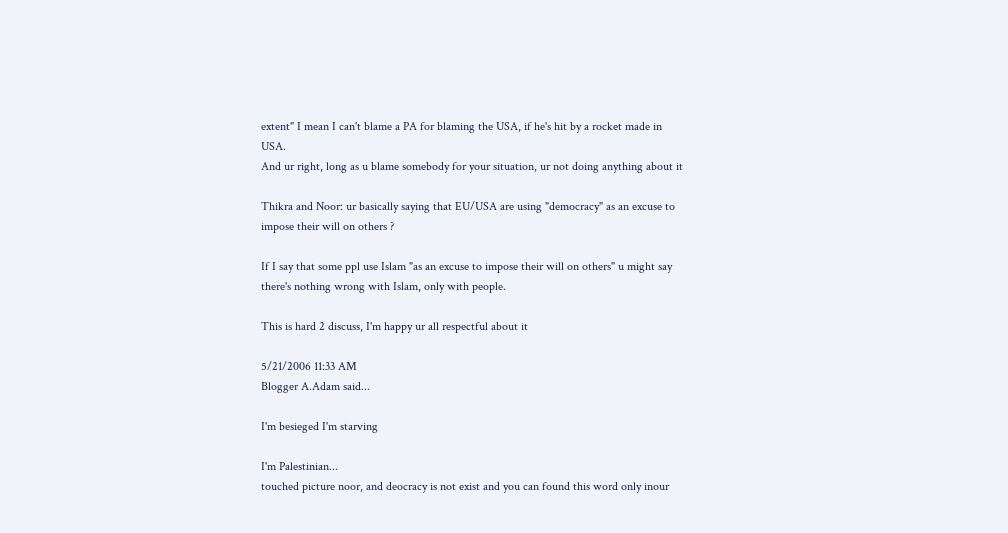extent" I mean I can't blame a PA for blaming the USA, if he's hit by a rocket made in USA.
And ur right, long as u blame somebody for your situation, ur not doing anything about it

Thikra and Noor: ur basically saying that EU/USA are using "democracy" as an excuse to impose their will on others ?

If I say that some ppl use Islam "as an excuse to impose their will on others" u might say there's nothing wrong with Islam, only with people.

This is hard 2 discuss, I'm happy ur all respectful about it

5/21/2006 11:33 AM
Blogger A.Adam said...

I'm besieged I'm starving

I'm Palestinian...
touched picture noor, and deocracy is not exist and you can found this word only inour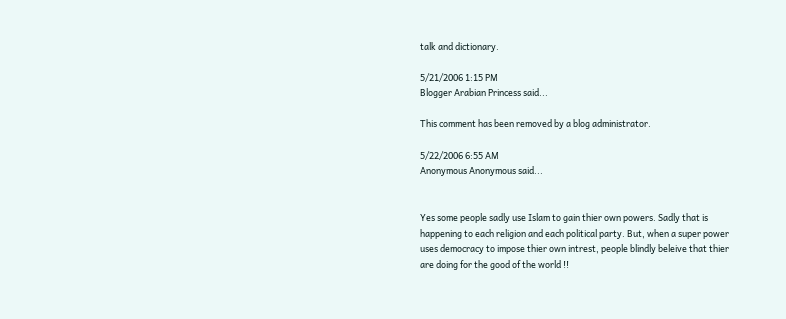talk and dictionary.

5/21/2006 1:15 PM
Blogger Arabian Princess said...

This comment has been removed by a blog administrator.

5/22/2006 6:55 AM
Anonymous Anonymous said...


Yes some people sadly use Islam to gain thier own powers. Sadly that is happening to each religion and each political party. But, when a super power uses democracy to impose thier own intrest, people blindly beleive that thier are doing for the good of the world !!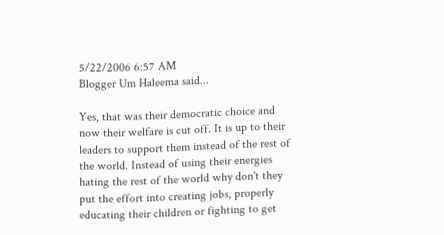5/22/2006 6:57 AM
Blogger Um Haleema said...

Yes, that was their democratic choice and now their welfare is cut off. It is up to their leaders to support them instead of the rest of the world. Instead of using their energies hating the rest of the world why don't they put the effort into creating jobs, properly educating their children or fighting to get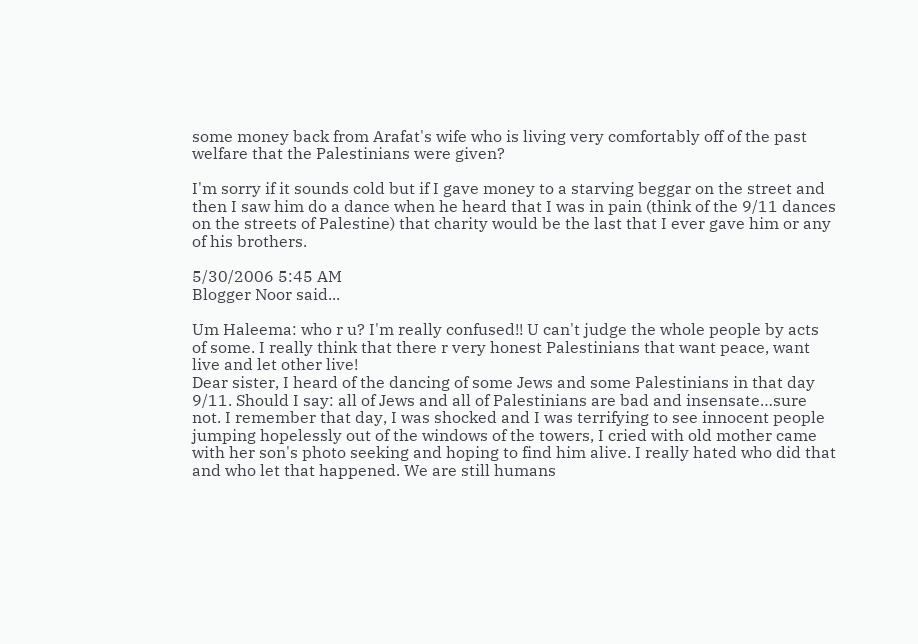some money back from Arafat's wife who is living very comfortably off of the past welfare that the Palestinians were given?

I'm sorry if it sounds cold but if I gave money to a starving beggar on the street and then I saw him do a dance when he heard that I was in pain (think of the 9/11 dances on the streets of Palestine) that charity would be the last that I ever gave him or any of his brothers.

5/30/2006 5:45 AM
Blogger Noor said...

Um Haleema: who r u? I'm really confused!! U can't judge the whole people by acts of some. I really think that there r very honest Palestinians that want peace, want live and let other live!
Dear sister, I heard of the dancing of some Jews and some Palestinians in that day 9/11. Should I say: all of Jews and all of Palestinians are bad and insensate…sure not. I remember that day, I was shocked and I was terrifying to see innocent people jumping hopelessly out of the windows of the towers, I cried with old mother came with her son's photo seeking and hoping to find him alive. I really hated who did that and who let that happened. We are still humans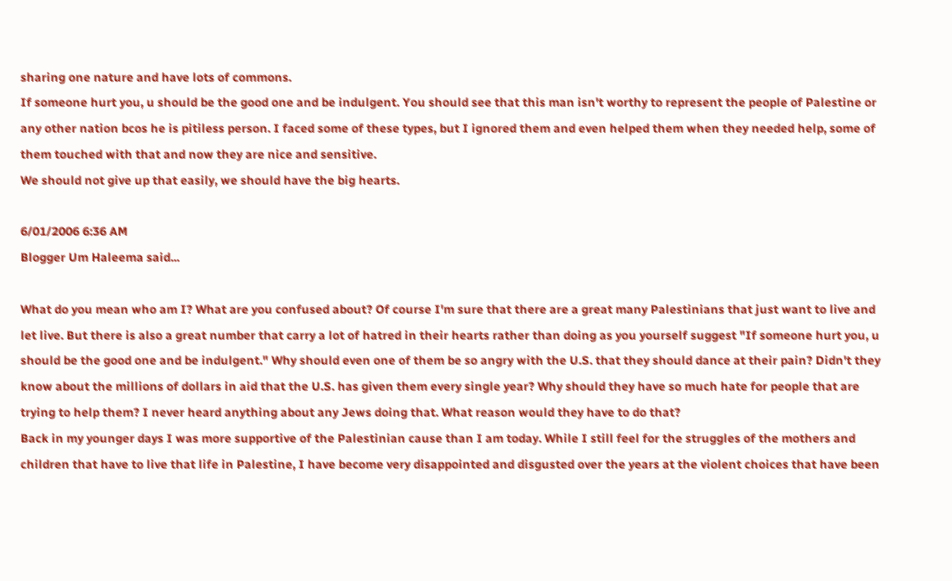sharing one nature and have lots of commons.
If someone hurt you, u should be the good one and be indulgent. You should see that this man isn't worthy to represent the people of Palestine or any other nation bcos he is pitiless person. I faced some of these types, but I ignored them and even helped them when they needed help, some of them touched with that and now they are nice and sensitive.
We should not give up that easily, we should have the big hearts.

6/01/2006 6:36 AM
Blogger Um Haleema said...

What do you mean who am I? What are you confused about? Of course I'm sure that there are a great many Palestinians that just want to live and let live. But there is also a great number that carry a lot of hatred in their hearts rather than doing as you yourself suggest "If someone hurt you, u should be the good one and be indulgent." Why should even one of them be so angry with the U.S. that they should dance at their pain? Didn't they know about the millions of dollars in aid that the U.S. has given them every single year? Why should they have so much hate for people that are trying to help them? I never heard anything about any Jews doing that. What reason would they have to do that?
Back in my younger days I was more supportive of the Palestinian cause than I am today. While I still feel for the struggles of the mothers and children that have to live that life in Palestine, I have become very disappointed and disgusted over the years at the violent choices that have been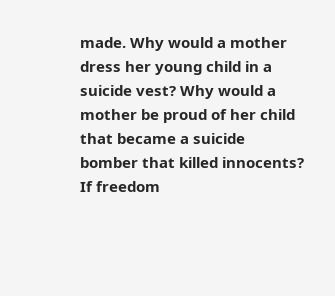made. Why would a mother dress her young child in a suicide vest? Why would a mother be proud of her child that became a suicide bomber that killed innocents? If freedom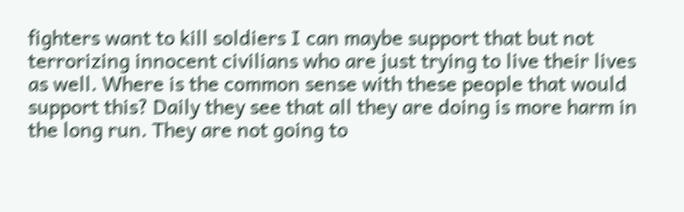fighters want to kill soldiers I can maybe support that but not terrorizing innocent civilians who are just trying to live their lives as well. Where is the common sense with these people that would support this? Daily they see that all they are doing is more harm in the long run. They are not going to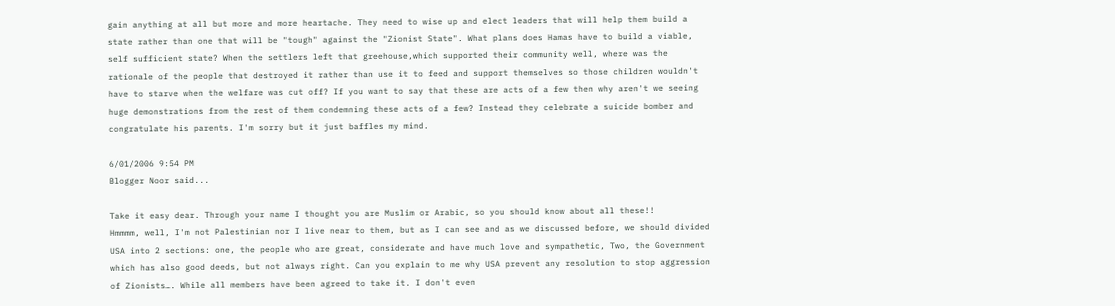gain anything at all but more and more heartache. They need to wise up and elect leaders that will help them build a state rather than one that will be "tough" against the "Zionist State". What plans does Hamas have to build a viable, self sufficient state? When the settlers left that greehouse,which supported their community well, where was the rationale of the people that destroyed it rather than use it to feed and support themselves so those children wouldn't have to starve when the welfare was cut off? If you want to say that these are acts of a few then why aren't we seeing huge demonstrations from the rest of them condemning these acts of a few? Instead they celebrate a suicide bomber and congratulate his parents. I'm sorry but it just baffles my mind.

6/01/2006 9:54 PM
Blogger Noor said...

Take it easy dear. Through your name I thought you are Muslim or Arabic, so you should know about all these!!
Hmmmm, well, I'm not Palestinian nor I live near to them, but as I can see and as we discussed before, we should divided USA into 2 sections: one, the people who are great, considerate and have much love and sympathetic, Two, the Government which has also good deeds, but not always right. Can you explain to me why USA prevent any resolution to stop aggression of Zionists…. While all members have been agreed to take it. I don't even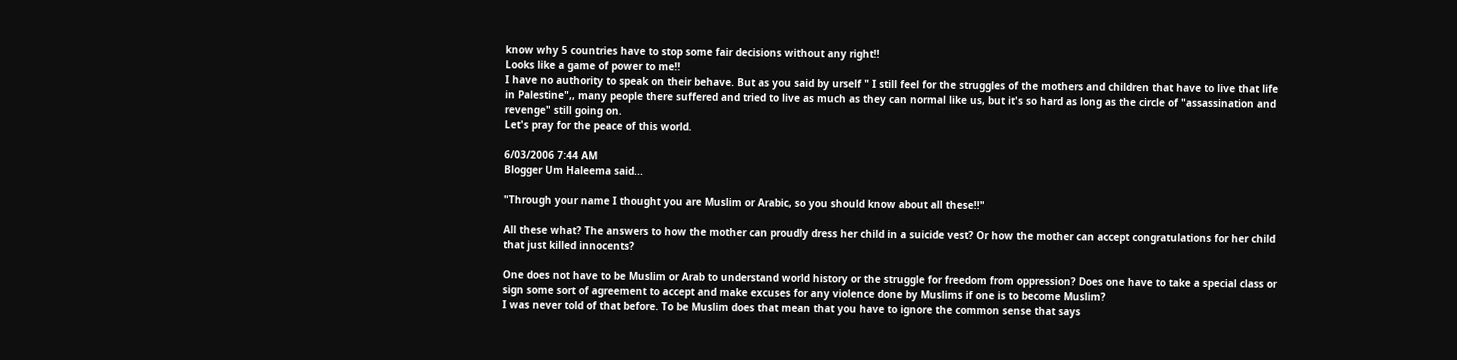know why 5 countries have to stop some fair decisions without any right!!
Looks like a game of power to me!!
I have no authority to speak on their behave. But as you said by urself " I still feel for the struggles of the mothers and children that have to live that life in Palestine",, many people there suffered and tried to live as much as they can normal like us, but it's so hard as long as the circle of "assassination and revenge" still going on.
Let's pray for the peace of this world.

6/03/2006 7:44 AM
Blogger Um Haleema said...

"Through your name I thought you are Muslim or Arabic, so you should know about all these!!"

All these what? The answers to how the mother can proudly dress her child in a suicide vest? Or how the mother can accept congratulations for her child that just killed innocents?

One does not have to be Muslim or Arab to understand world history or the struggle for freedom from oppression? Does one have to take a special class or sign some sort of agreement to accept and make excuses for any violence done by Muslims if one is to become Muslim?
I was never told of that before. To be Muslim does that mean that you have to ignore the common sense that says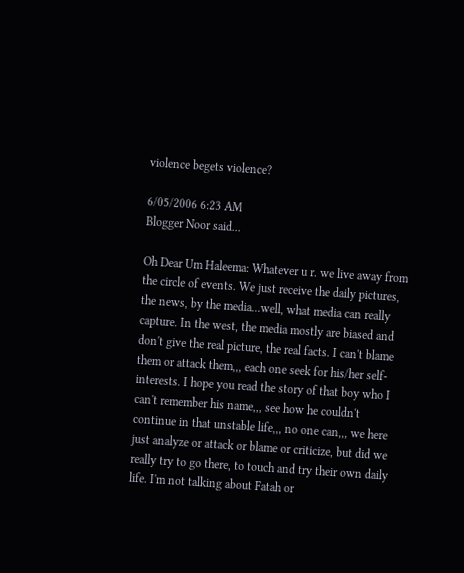violence begets violence?

6/05/2006 6:23 AM
Blogger Noor said...

Oh Dear Um Haleema: Whatever u r. we live away from the circle of events. We just receive the daily pictures, the news, by the media...well, what media can really capture. In the west, the media mostly are biased and don't give the real picture, the real facts. I can't blame them or attack them,,, each one seek for his/her self-interests. I hope you read the story of that boy who I can't remember his name,,, see how he couldn't continue in that unstable life,,, no one can,,, we here just analyze or attack or blame or criticize, but did we really try to go there, to touch and try their own daily life. I'm not talking about Fatah or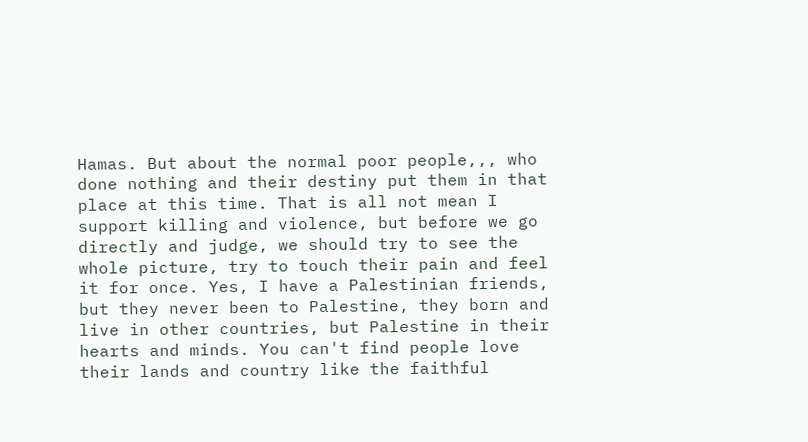Hamas. But about the normal poor people,,, who done nothing and their destiny put them in that place at this time. That is all not mean I support killing and violence, but before we go directly and judge, we should try to see the whole picture, try to touch their pain and feel it for once. Yes, I have a Palestinian friends, but they never been to Palestine, they born and live in other countries, but Palestine in their hearts and minds. You can't find people love their lands and country like the faithful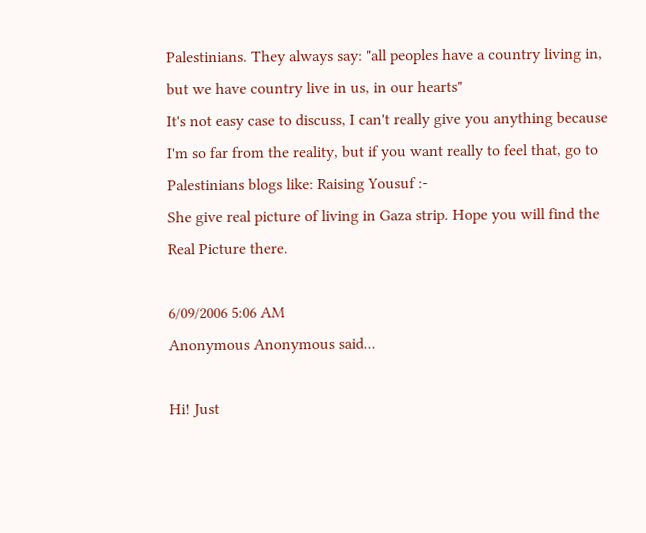Palestinians. They always say: "all peoples have a country living in, but we have country live in us, in our hearts"
It's not easy case to discuss, I can't really give you anything because I'm so far from the reality, but if you want really to feel that, go to Palestinians blogs like: Raising Yousuf :-
She give real picture of living in Gaza strip. Hope you will find the Real Picture there.

6/09/2006 5:06 AM
Anonymous Anonymous said...

Hi! Just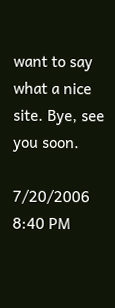want to say what a nice site. Bye, see you soon.

7/20/2006 8:40 PM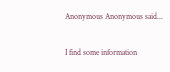Anonymous Anonymous said...

I find some information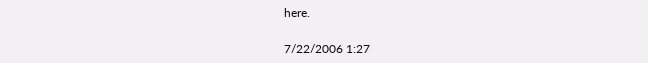here.

7/22/2006 1:27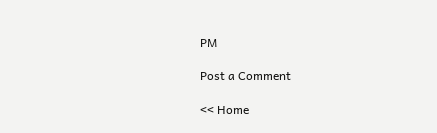PM

Post a Comment

<< Home